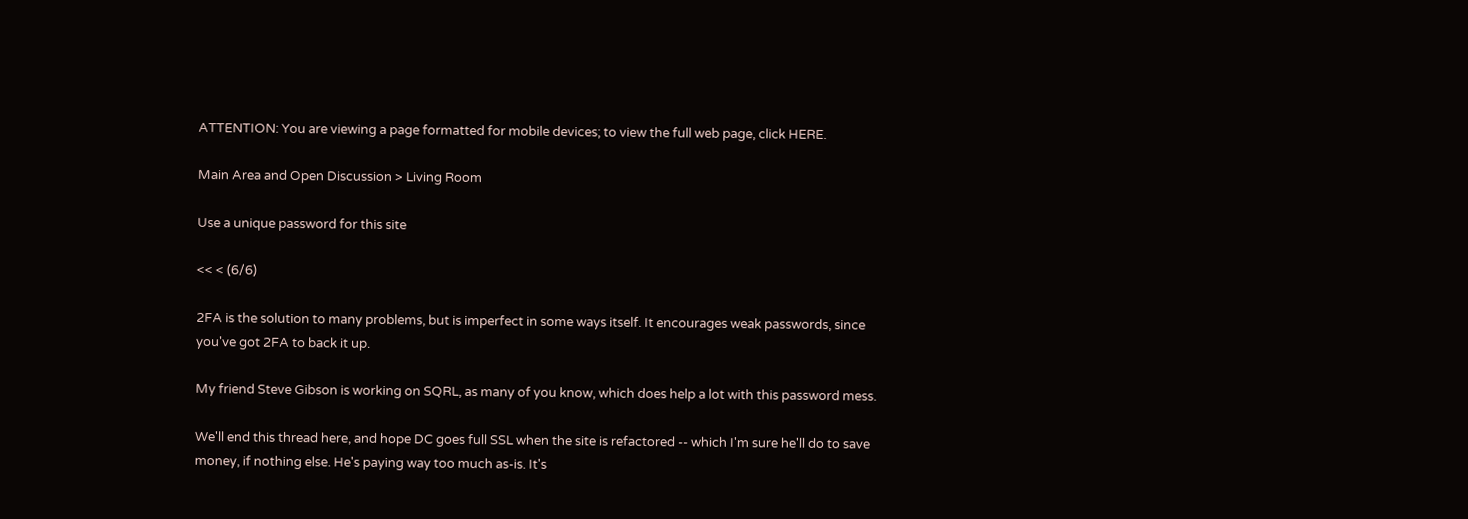ATTENTION: You are viewing a page formatted for mobile devices; to view the full web page, click HERE.

Main Area and Open Discussion > Living Room

Use a unique password for this site

<< < (6/6)

2FA is the solution to many problems, but is imperfect in some ways itself. It encourages weak passwords, since you've got 2FA to back it up.

My friend Steve Gibson is working on SQRL, as many of you know, which does help a lot with this password mess.

We'll end this thread here, and hope DC goes full SSL when the site is refactored -- which I'm sure he'll do to save money, if nothing else. He's paying way too much as-is. It's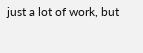just a lot of work, but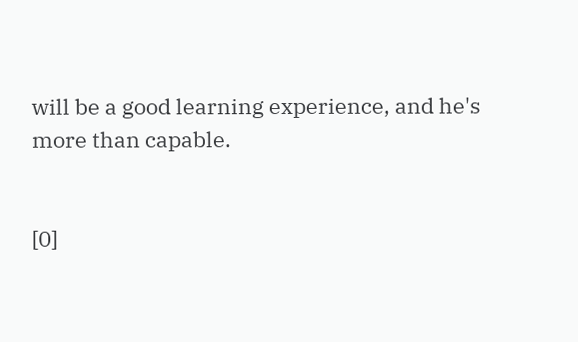will be a good learning experience, and he's more than capable.


[0]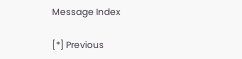Message Index

[*] Previous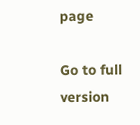page

Go to full version